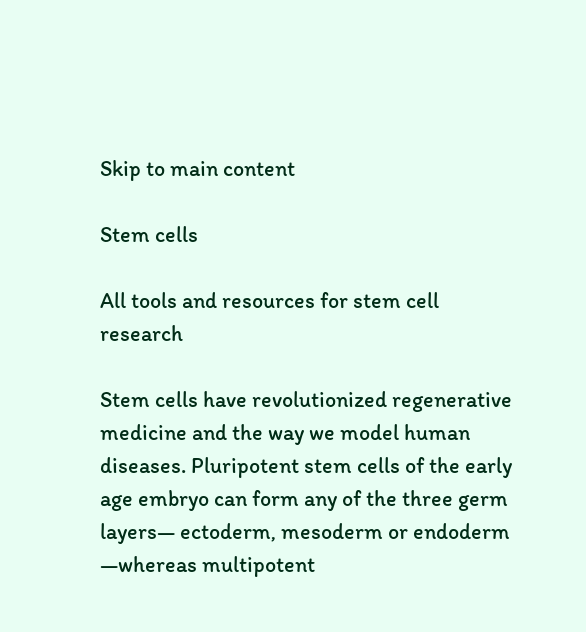Skip to main content

Stem cells

All tools and resources for stem cell research

Stem cells have revolutionized regenerative medicine and the way we model human diseases. Pluripotent stem cells of the early age embryo can form any of the three germ layers— ectoderm, mesoderm or endoderm —whereas multipotent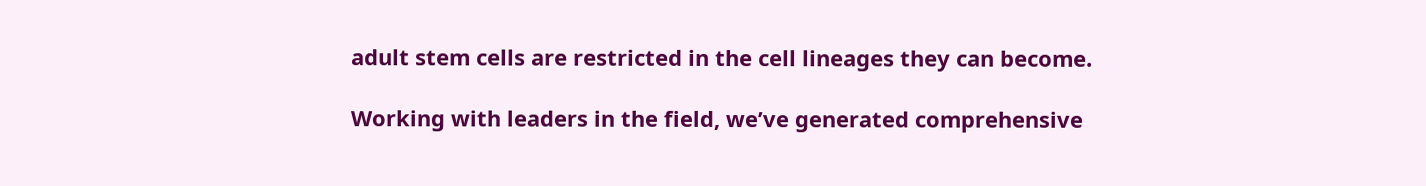adult stem cells are restricted in the cell lineages they can become.

Working with leaders in the field, we’ve generated comprehensive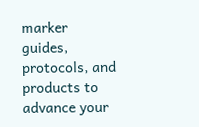marker guides, protocols, and products to advance your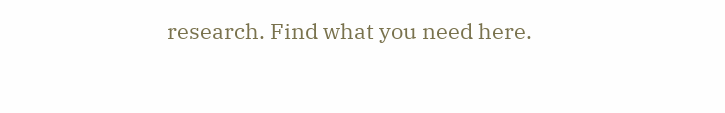research. Find what you need here.